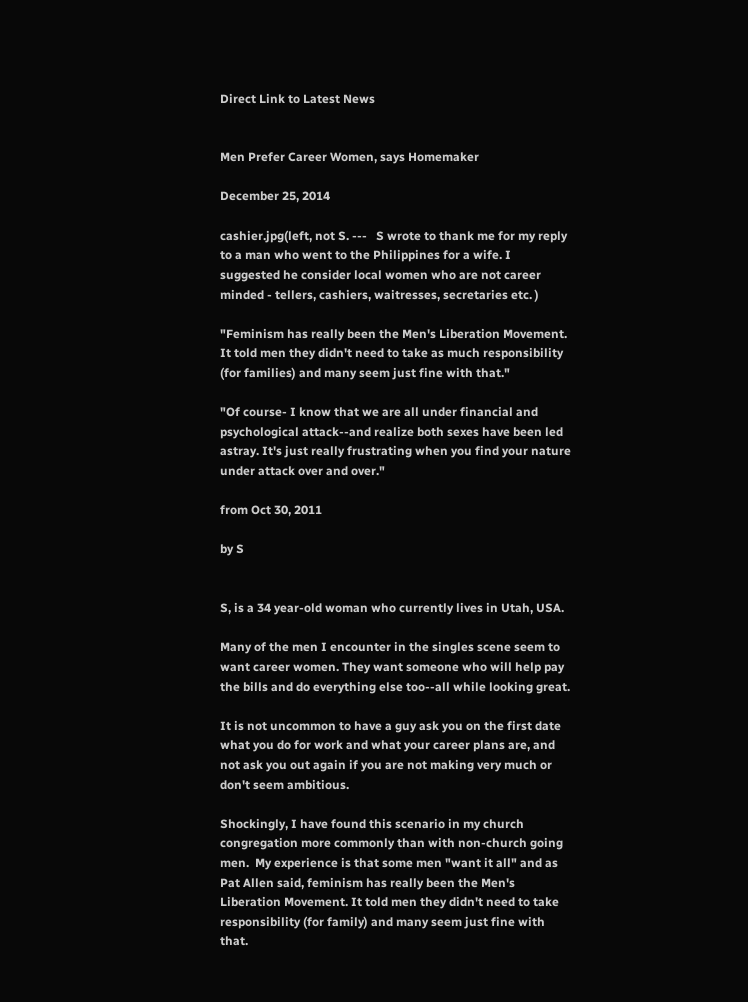Direct Link to Latest News


Men Prefer Career Women, says Homemaker

December 25, 2014

cashier.jpg(left, not S. ---   S wrote to thank me for my reply to a man who went to the Philippines for a wife. I suggested he consider local women who are not career minded - tellers, cashiers, waitresses, secretaries etc. )

"Feminism has really been the Men's Liberation Movement.
It told men they didn't need to take as much responsibility (for families) and many seem just fine with that."

"Of course- I know that we are all under financial and psychological attack--and realize both sexes have been led astray. It's just really frustrating when you find your nature under attack over and over."

from Oct 30, 2011

by S


S, is a 34 year-old woman who currently lives in Utah, USA.

Many of the men I encounter in the singles scene seem to want career women. They want someone who will help pay the bills and do everything else too--all while looking great.

It is not uncommon to have a guy ask you on the first date what you do for work and what your career plans are, and not ask you out again if you are not making very much or don't seem ambitious.

Shockingly, I have found this scenario in my church congregation more commonly than with non-church going men.  My experience is that some men "want it all" and as Pat Allen said, feminism has really been the Men's Liberation Movement. It told men they didn't need to take responsibility (for family) and many seem just fine with that.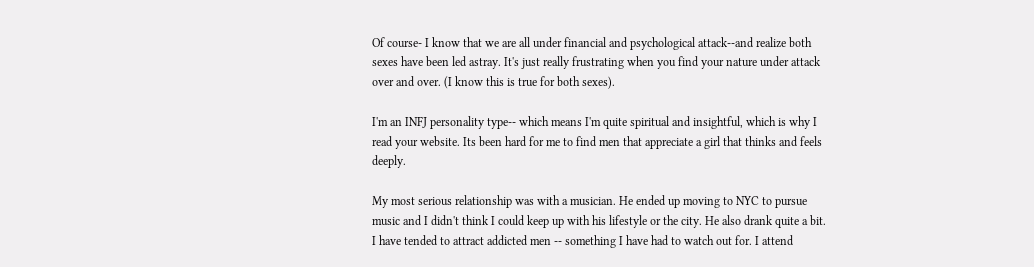Of course- I know that we are all under financial and psychological attack--and realize both sexes have been led astray. It's just really frustrating when you find your nature under attack over and over. (I know this is true for both sexes).

I'm an INFJ personality type-- which means I'm quite spiritual and insightful, which is why I read your website. Its been hard for me to find men that appreciate a girl that thinks and feels deeply.

My most serious relationship was with a musician. He ended up moving to NYC to pursue music and I didn't think I could keep up with his lifestyle or the city. He also drank quite a bit. I have tended to attract addicted men -- something I have had to watch out for. I attend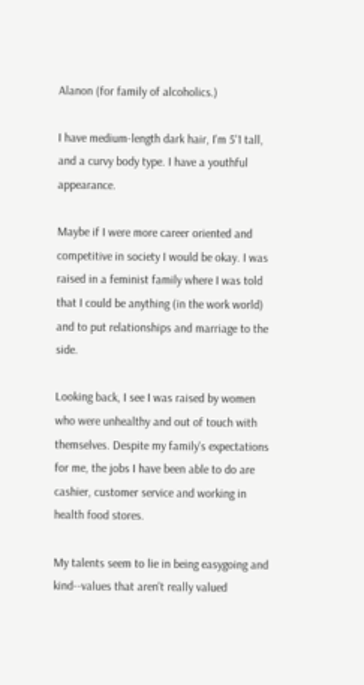Alanon (for family of alcoholics.)

I have medium-length dark hair, I'm 5'1 tall, and a curvy body type. I have a youthful appearance.

Maybe if I were more career oriented and competitive in society I would be okay. I was raised in a feminist family where I was told that I could be anything (in the work world) and to put relationships and marriage to the side.

Looking back, I see I was raised by women who were unhealthy and out of touch with themselves. Despite my family's expectations for me, the jobs I have been able to do are cashier, customer service and working in health food stores.

My talents seem to lie in being easygoing and kind--values that aren't really valued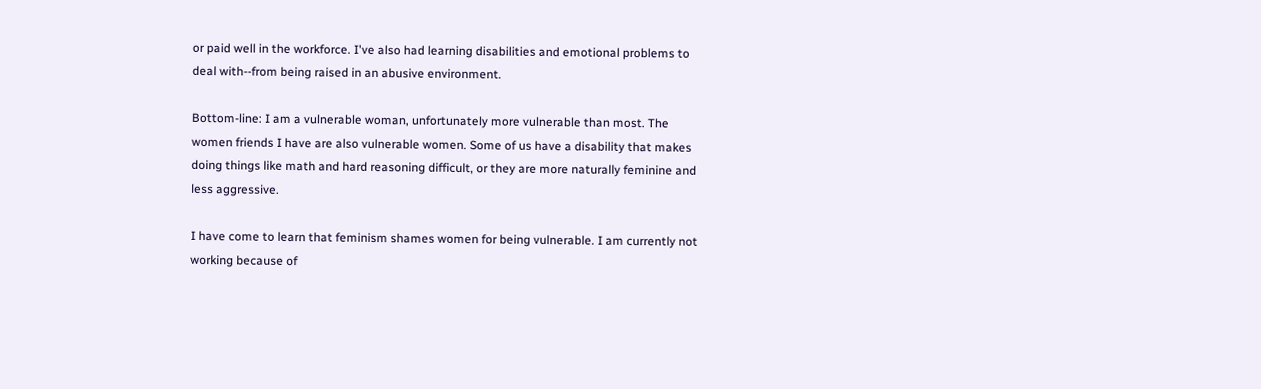or paid well in the workforce. I've also had learning disabilities and emotional problems to deal with--from being raised in an abusive environment.

Bottom-line: I am a vulnerable woman, unfortunately more vulnerable than most. The women friends I have are also vulnerable women. Some of us have a disability that makes doing things like math and hard reasoning difficult, or they are more naturally feminine and less aggressive.

I have come to learn that feminism shames women for being vulnerable. I am currently not working because of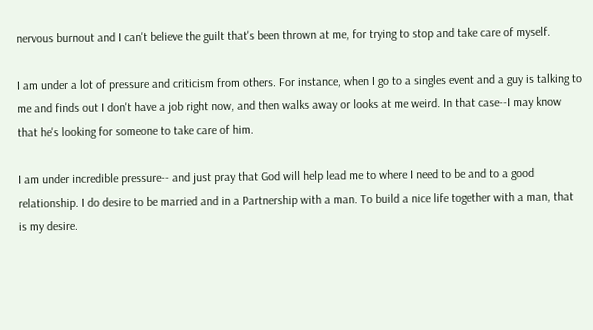nervous burnout and I can't believe the guilt that's been thrown at me, for trying to stop and take care of myself.

I am under a lot of pressure and criticism from others. For instance, when I go to a singles event and a guy is talking to me and finds out I don't have a job right now, and then walks away or looks at me weird. In that case--I may know that he's looking for someone to take care of him.

I am under incredible pressure-- and just pray that God will help lead me to where I need to be and to a good relationship. I do desire to be married and in a Partnership with a man. To build a nice life together with a man, that is my desire.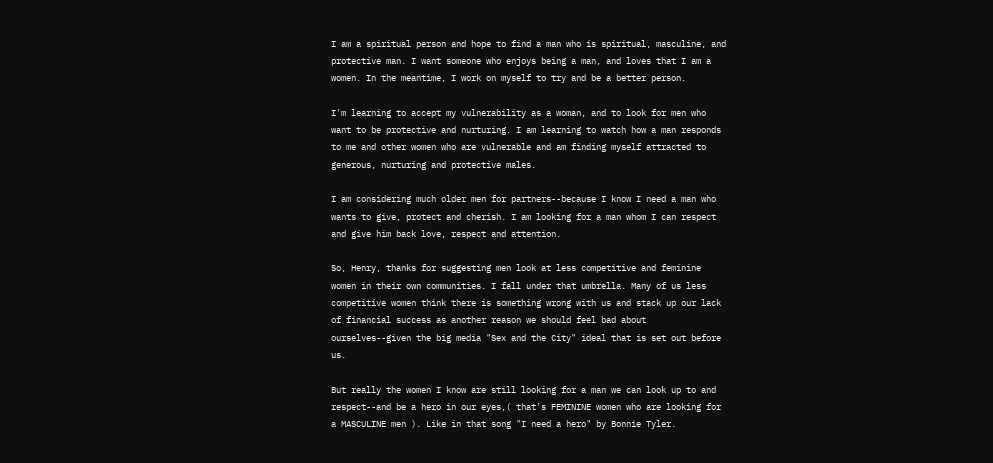I am a spiritual person and hope to find a man who is spiritual, masculine, and protective man. I want someone who enjoys being a man, and loves that I am a women. In the meantime, I work on myself to try and be a better person.

I'm learning to accept my vulnerability as a woman, and to look for men who want to be protective and nurturing. I am learning to watch how a man responds to me and other women who are vulnerable and am finding myself attracted to generous, nurturing and protective males.

I am considering much older men for partners--because I know I need a man who wants to give, protect and cherish. I am looking for a man whom I can respect and give him back love, respect and attention.

So, Henry, thanks for suggesting men look at less competitive and feminine women in their own communities. I fall under that umbrella. Many of us less competitive women think there is something wrong with us and stack up our lack of financial success as another reason we should feel bad about ourselves--given the big media "Sex and the City" ideal that is set out before us.

But really the women I know are still looking for a man we can look up to and respect--and be a hero in our eyes,( that's FEMININE women who are looking for a MASCULINE men ). Like in that song "I need a hero" by Bonnie Tyler.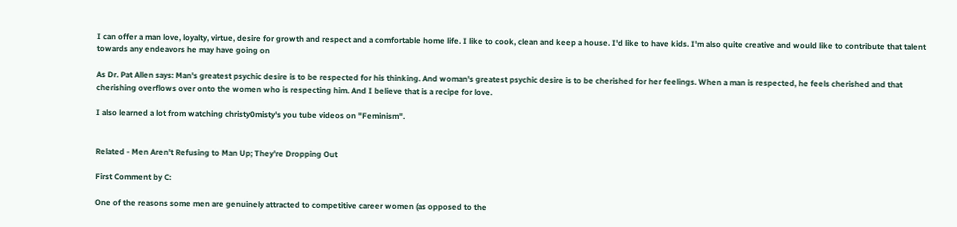I can offer a man love, loyalty, virtue, desire for growth and respect and a comfortable home life. I like to cook, clean and keep a house. I'd like to have kids. I'm also quite creative and would like to contribute that talent towards any endeavors he may have going on

As Dr. Pat Allen says: Man's greatest psychic desire is to be respected for his thinking. And woman's greatest psychic desire is to be cherished for her feelings. When a man is respected, he feels cherished and that cherishing overflows over onto the women who is respecting him. And I believe that is a recipe for love.

I also learned a lot from watching christy0misty's you tube videos on "Feminism".


Related - Men Aren't Refusing to Man Up; They're Dropping Out

First Comment by C:

One of the reasons some men are genuinely attracted to competitive career women (as opposed to the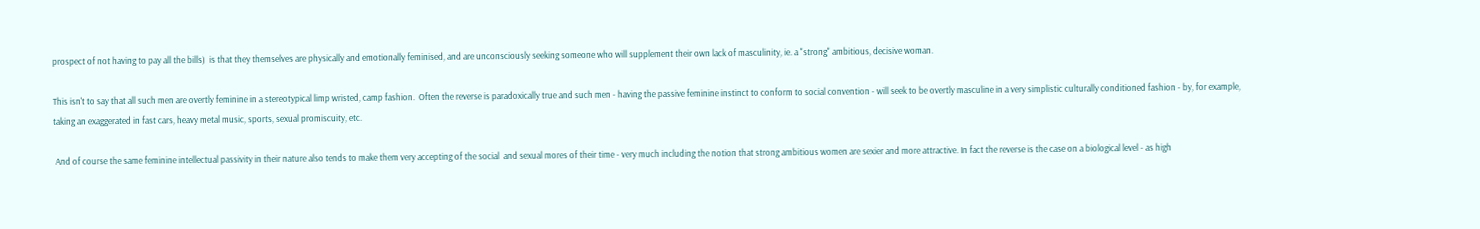prospect of not having to pay all the bills)  is that they themselves are physically and emotionally feminised, and are unconsciously seeking someone who will supplement their own lack of masculinity, ie. a "strong" ambitious, decisive woman.

This isn't to say that all such men are overtly feminine in a stereotypical limp wristed, camp fashion.  Often the reverse is paradoxically true and such men - having the passive feminine instinct to conform to social convention - will seek to be overtly masculine in a very simplistic culturally conditioned fashion - by, for example, taking an exaggerated in fast cars, heavy metal music, sports, sexual promiscuity, etc.

 And of course the same feminine intellectual passivity in their nature also tends to make them very accepting of the social  and sexual mores of their time - very much including the notion that strong ambitious women are sexier and more attractive. In fact the reverse is the case on a biological level - as high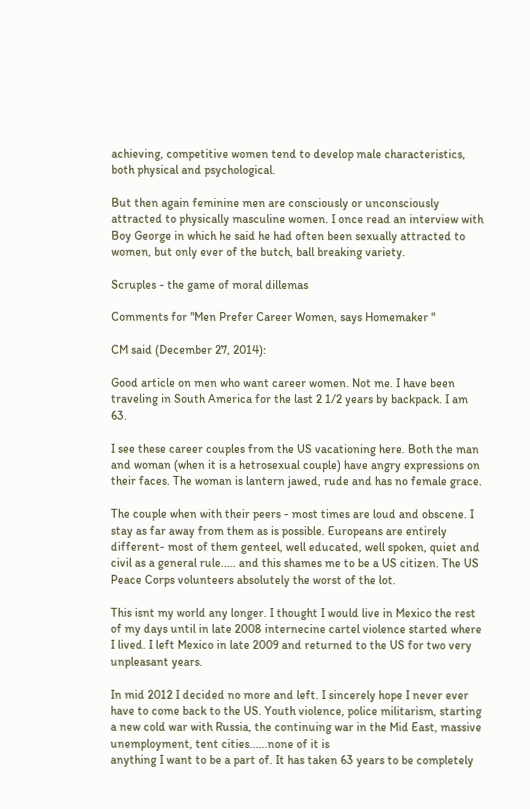achieving, competitive women tend to develop male characteristics, both physical and psychological.

But then again feminine men are consciously or unconsciously attracted to physically masculine women. I once read an interview with Boy George in which he said he had often been sexually attracted to women, but only ever of the butch, ball breaking variety.

Scruples - the game of moral dillemas

Comments for "Men Prefer Career Women, says Homemaker "

CM said (December 27, 2014):

Good article on men who want career women. Not me. I have been traveling in South America for the last 2 1/2 years by backpack. I am 63.

I see these career couples from the US vacationing here. Both the man and woman (when it is a hetrosexual couple) have angry expressions on their faces. The woman is lantern jawed, rude and has no female grace.

The couple when with their peers - most times are loud and obscene. I stay as far away from them as is possible. Europeans are entirely
different- most of them genteel, well educated, well spoken, quiet and civil as a general rule..... and this shames me to be a US citizen. The US Peace Corps volunteers absolutely the worst of the lot.

This isnt my world any longer. I thought I would live in Mexico the rest of my days until in late 2008 internecine cartel violence started where
I lived. I left Mexico in late 2009 and returned to the US for two very unpleasant years.

In mid 2012 I decided no more and left. I sincerely hope I never ever have to come back to the US. Youth violence, police militarism, starting a new cold war with Russia, the continuing war in the Mid East, massive unemployment, tent cities......none of it is
anything I want to be a part of. It has taken 63 years to be completely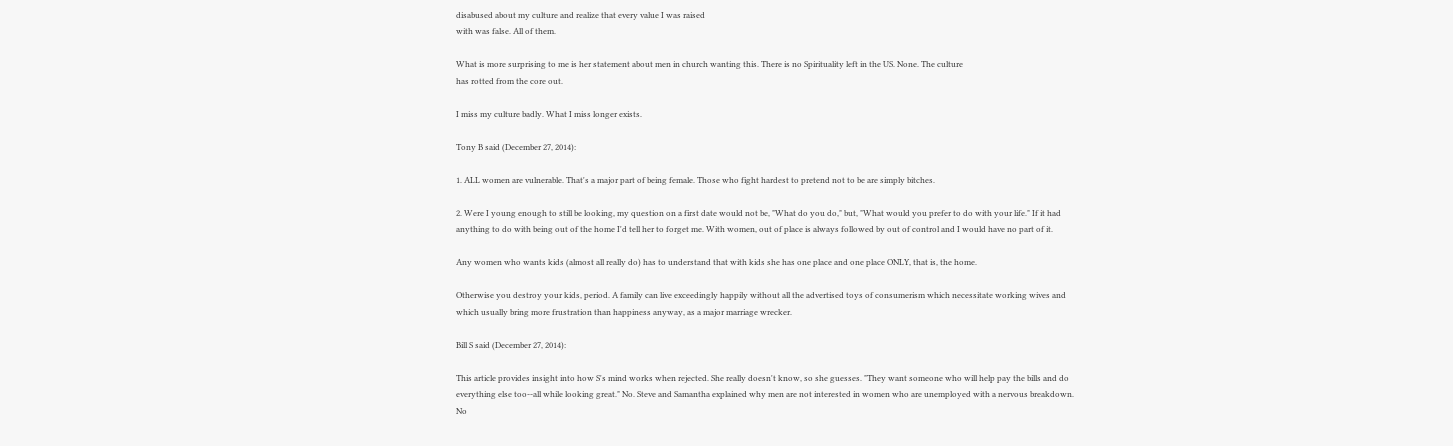disabused about my culture and realize that every value I was raised
with was false. All of them.

What is more surprising to me is her statement about men in church wanting this. There is no Spirituality left in the US. None. The culture
has rotted from the core out.

I miss my culture badly. What I miss longer exists.

Tony B said (December 27, 2014):

1. ALL women are vulnerable. That's a major part of being female. Those who fight hardest to pretend not to be are simply bitches.

2. Were I young enough to still be looking, my question on a first date would not be, "What do you do," but, "What would you prefer to do with your life." If it had anything to do with being out of the home I'd tell her to forget me. With women, out of place is always followed by out of control and I would have no part of it.

Any women who wants kids (almost all really do) has to understand that with kids she has one place and one place ONLY, that is, the home.

Otherwise you destroy your kids, period. A family can live exceedingly happily without all the advertised toys of consumerism which necessitate working wives and which usually bring more frustration than happiness anyway, as a major marriage wrecker.

Bill S said (December 27, 2014):

This article provides insight into how S's mind works when rejected. She really doesn't know, so she guesses. "They want someone who will help pay the bills and do everything else too--all while looking great." No. Steve and Samantha explained why men are not interested in women who are unemployed with a nervous breakdown. No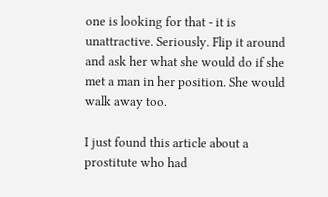one is looking for that - it is unattractive. Seriously. Flip it around and ask her what she would do if she met a man in her position. She would walk away too.

I just found this article about a prostitute who had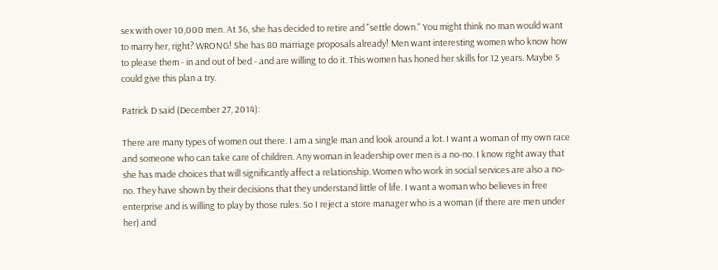sex with over 10,000 men. At 36, she has decided to retire and "settle down." You might think no man would want to marry her, right? WRONG! She has 80 marriage proposals already! Men want interesting women who know how to please them - in and out of bed - and are willing to do it. This women has honed her skills for 12 years. Maybe S could give this plan a try.

Patrick D said (December 27, 2014):

There are many types of women out there. I am a single man and look around a lot. I want a woman of my own race and someone who can take care of children. Any woman in leadership over men is a no-no. I know right away that she has made choices that will significantly affect a relationship. Women who work in social services are also a no-no. They have shown by their decisions that they understand little of life. I want a woman who believes in free enterprise and is willing to play by those rules. So I reject a store manager who is a woman (if there are men under her) and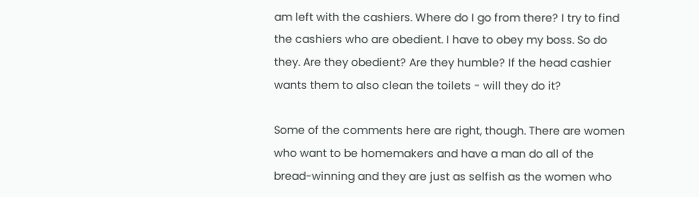am left with the cashiers. Where do I go from there? I try to find the cashiers who are obedient. I have to obey my boss. So do they. Are they obedient? Are they humble? If the head cashier wants them to also clean the toilets - will they do it?

Some of the comments here are right, though. There are women who want to be homemakers and have a man do all of the bread-winning and they are just as selfish as the women who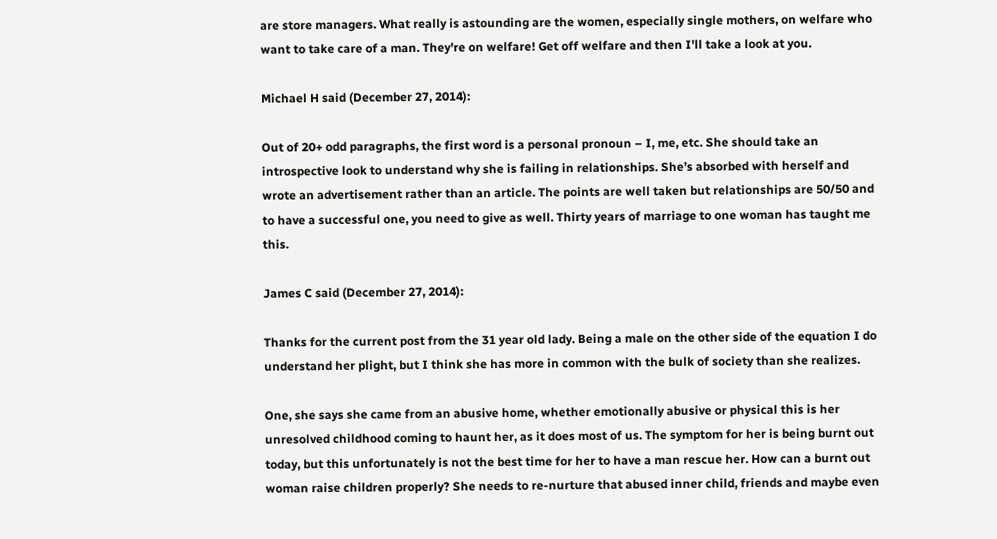are store managers. What really is astounding are the women, especially single mothers, on welfare who want to take care of a man. They're on welfare! Get off welfare and then I'll take a look at you.

Michael H said (December 27, 2014):

Out of 20+ odd paragraphs, the first word is a personal pronoun – I, me, etc. She should take an introspective look to understand why she is failing in relationships. She’s absorbed with herself and wrote an advertisement rather than an article. The points are well taken but relationships are 50/50 and to have a successful one, you need to give as well. Thirty years of marriage to one woman has taught me this.

James C said (December 27, 2014):

Thanks for the current post from the 31 year old lady. Being a male on the other side of the equation I do understand her plight, but I think she has more in common with the bulk of society than she realizes.

One, she says she came from an abusive home, whether emotionally abusive or physical this is her unresolved childhood coming to haunt her, as it does most of us. The symptom for her is being burnt out today, but this unfortunately is not the best time for her to have a man rescue her. How can a burnt out woman raise children properly? She needs to re-nurture that abused inner child, friends and maybe even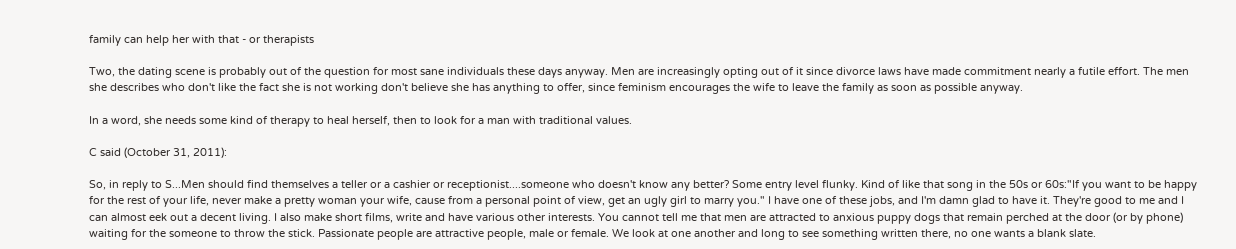family can help her with that - or therapists

Two, the dating scene is probably out of the question for most sane individuals these days anyway. Men are increasingly opting out of it since divorce laws have made commitment nearly a futile effort. The men she describes who don't like the fact she is not working don't believe she has anything to offer, since feminism encourages the wife to leave the family as soon as possible anyway.

In a word, she needs some kind of therapy to heal herself, then to look for a man with traditional values.

C said (October 31, 2011):

So, in reply to S...Men should find themselves a teller or a cashier or receptionist....someone who doesn't know any better? Some entry level flunky. Kind of like that song in the 50s or 60s:"If you want to be happy for the rest of your life, never make a pretty woman your wife, cause from a personal point of view, get an ugly girl to marry you." I have one of these jobs, and I'm damn glad to have it. They're good to me and I can almost eek out a decent living. I also make short films, write and have various other interests. You cannot tell me that men are attracted to anxious puppy dogs that remain perched at the door (or by phone) waiting for the someone to throw the stick. Passionate people are attractive people, male or female. We look at one another and long to see something written there, no one wants a blank slate.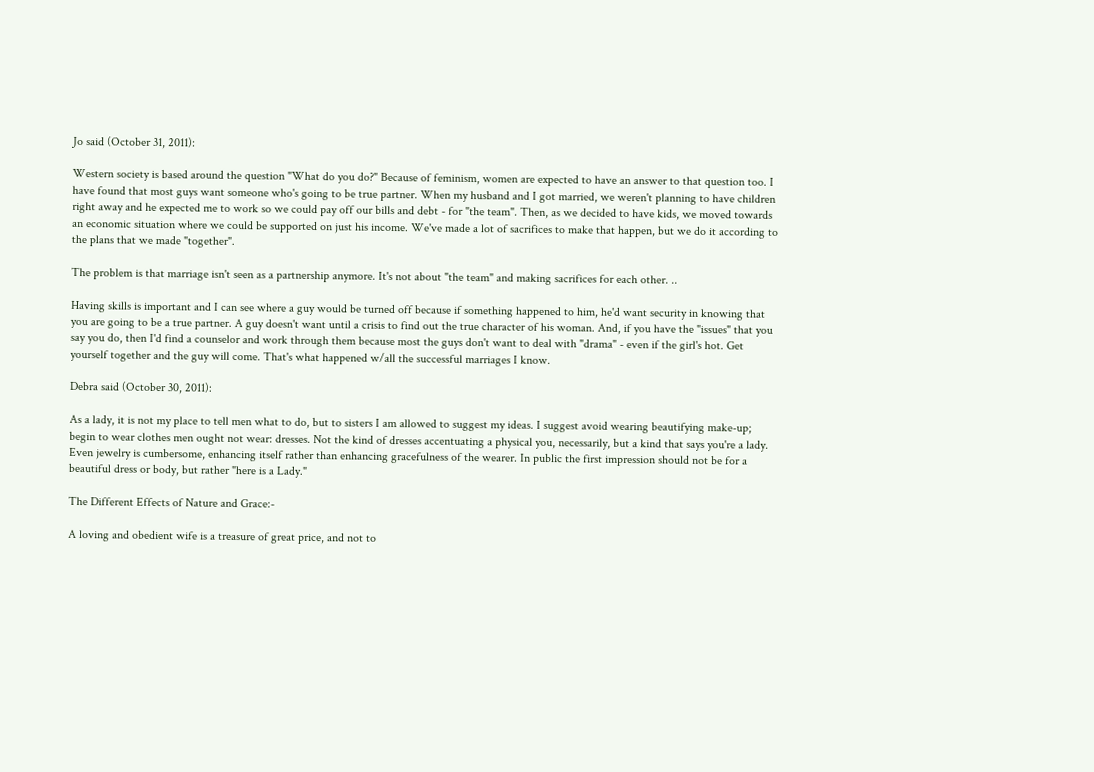Jo said (October 31, 2011):

Western society is based around the question "What do you do?" Because of feminism, women are expected to have an answer to that question too. I have found that most guys want someone who's going to be true partner. When my husband and I got married, we weren't planning to have children right away and he expected me to work so we could pay off our bills and debt - for "the team". Then, as we decided to have kids, we moved towards an economic situation where we could be supported on just his income. We've made a lot of sacrifices to make that happen, but we do it according to the plans that we made "together".

The problem is that marriage isn't seen as a partnership anymore. It's not about "the team" and making sacrifices for each other. ..

Having skills is important and I can see where a guy would be turned off because if something happened to him, he'd want security in knowing that you are going to be a true partner. A guy doesn't want until a crisis to find out the true character of his woman. And, if you have the "issues" that you say you do, then I'd find a counselor and work through them because most the guys don't want to deal with "drama" - even if the girl's hot. Get yourself together and the guy will come. That's what happened w/all the successful marriages I know.

Debra said (October 30, 2011):

As a lady, it is not my place to tell men what to do, but to sisters I am allowed to suggest my ideas. I suggest avoid wearing beautifying make-up; begin to wear clothes men ought not wear: dresses. Not the kind of dresses accentuating a physical you, necessarily, but a kind that says you're a lady. Even jewelry is cumbersome, enhancing itself rather than enhancing gracefulness of the wearer. In public the first impression should not be for a beautiful dress or body, but rather "here is a Lady."

The Different Effects of Nature and Grace:-

A loving and obedient wife is a treasure of great price, and not to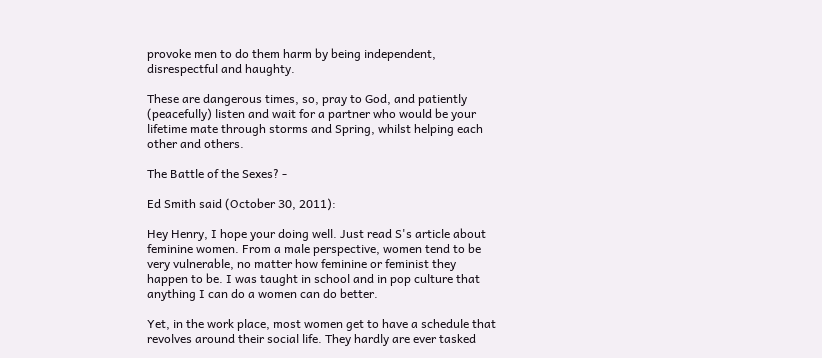provoke men to do them harm by being independent, disrespectful and haughty.

These are dangerous times, so, pray to God, and patiently (peacefully) listen and wait for a partner who would be your lifetime mate through storms and Spring, whilst helping each other and others.

The Battle of the Sexes? -

Ed Smith said (October 30, 2011):

Hey Henry, I hope your doing well. Just read S's article about feminine women. From a male perspective, women tend to be very vulnerable, no matter how feminine or feminist they happen to be. I was taught in school and in pop culture that anything I can do a women can do better.

Yet, in the work place, most women get to have a schedule that revolves around their social life. They hardly are ever tasked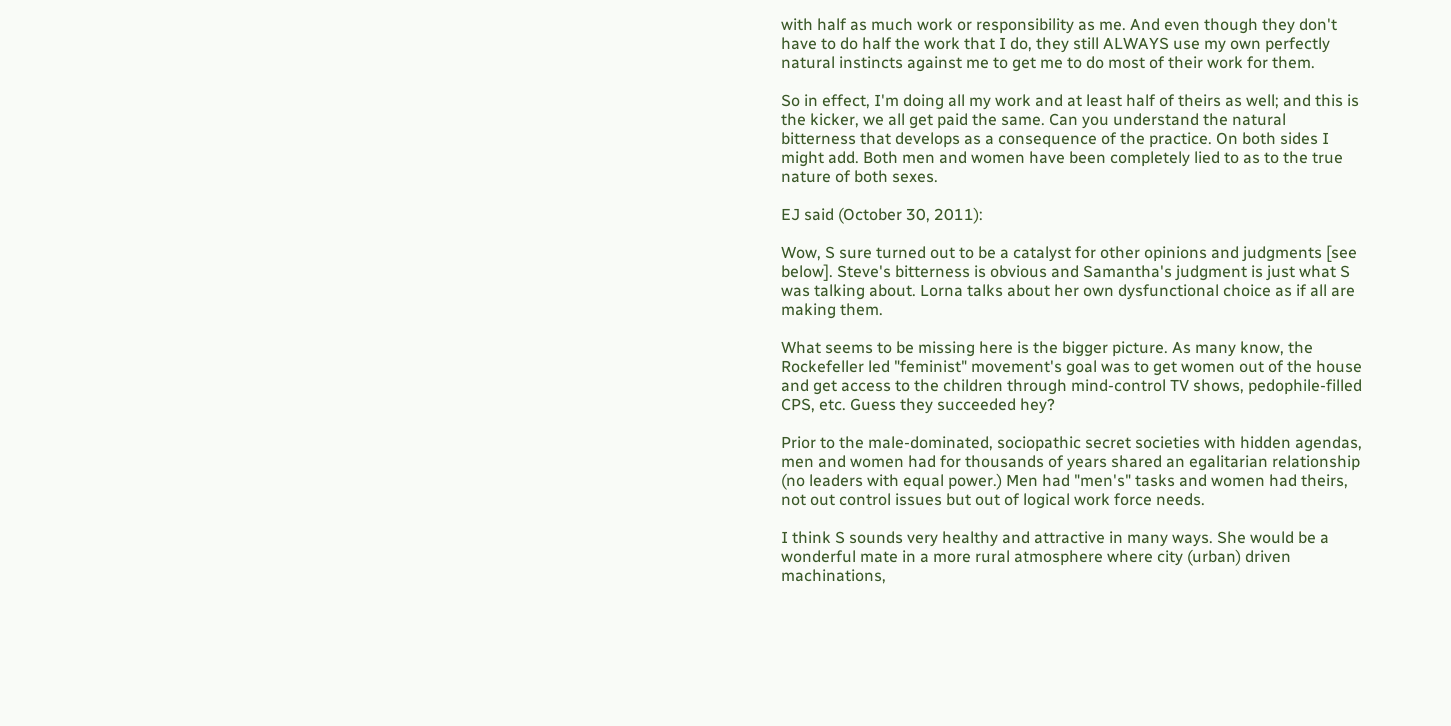with half as much work or responsibility as me. And even though they don't have to do half the work that I do, they still ALWAYS use my own perfectly natural instincts against me to get me to do most of their work for them.

So in effect, I'm doing all my work and at least half of theirs as well; and this is the kicker, we all get paid the same. Can you understand the natural bitterness that develops as a consequence of the practice. On both sides I might add. Both men and women have been completely lied to as to the true nature of both sexes.

EJ said (October 30, 2011):

Wow, S sure turned out to be a catalyst for other opinions and judgments [see below]. Steve's bitterness is obvious and Samantha's judgment is just what S was talking about. Lorna talks about her own dysfunctional choice as if all are making them.

What seems to be missing here is the bigger picture. As many know, the Rockefeller led "feminist" movement's goal was to get women out of the house and get access to the children through mind-control TV shows, pedophile-filled CPS, etc. Guess they succeeded hey?

Prior to the male-dominated, sociopathic secret societies with hidden agendas, men and women had for thousands of years shared an egalitarian relationship (no leaders with equal power.) Men had "men's" tasks and women had theirs, not out control issues but out of logical work force needs.

I think S sounds very healthy and attractive in many ways. She would be a wonderful mate in a more rural atmosphere where city (urban) driven machinations,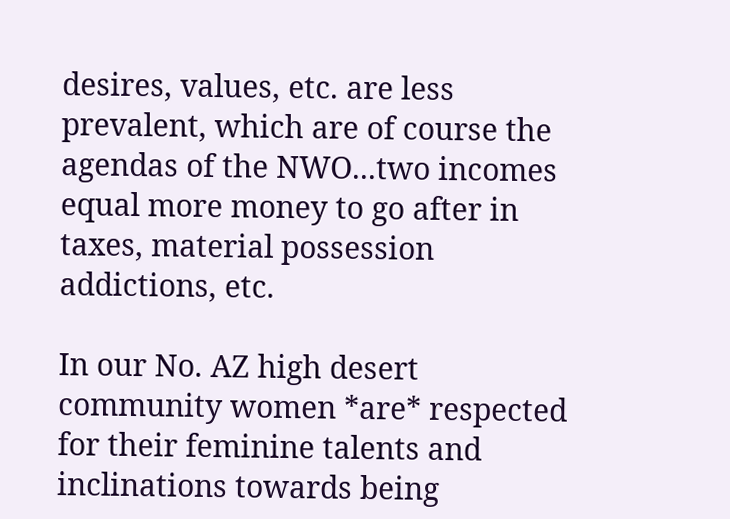desires, values, etc. are less prevalent, which are of course the agendas of the NWO...two incomes equal more money to go after in taxes, material possession addictions, etc.

In our No. AZ high desert community women *are* respected for their feminine talents and inclinations towards being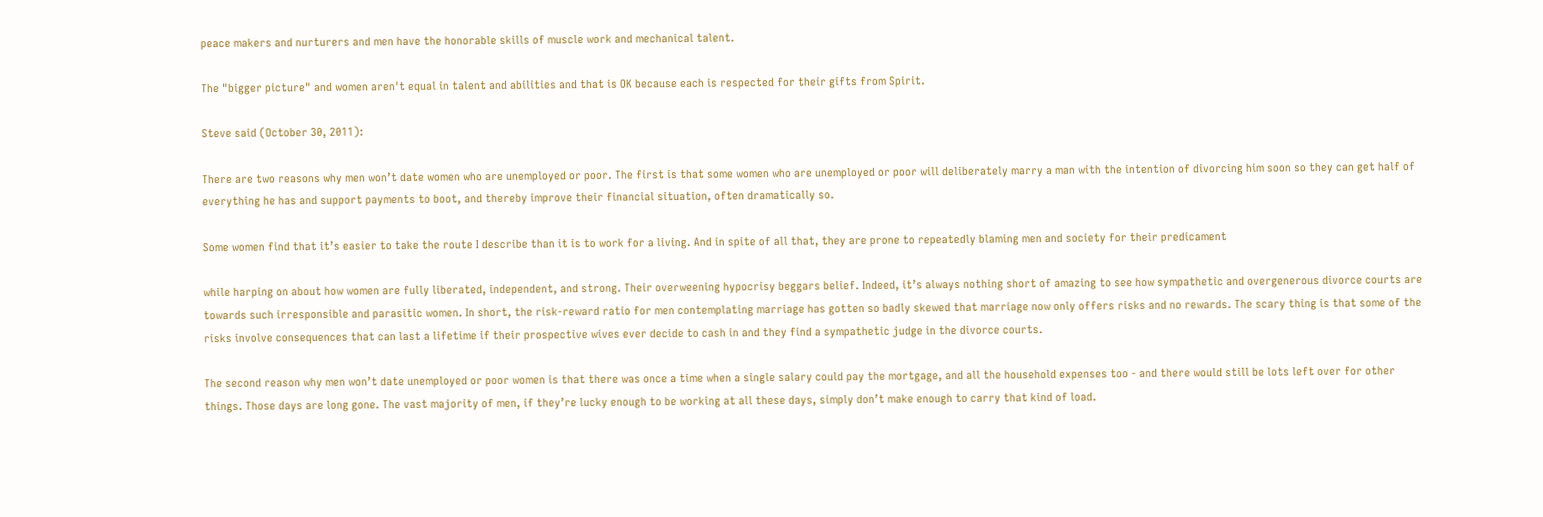peace makers and nurturers and men have the honorable skills of muscle work and mechanical talent.

The "bigger picture" and women aren't equal in talent and abilities and that is OK because each is respected for their gifts from Spirit.

Steve said (October 30, 2011):

There are two reasons why men won’t date women who are unemployed or poor. The first is that some women who are unemployed or poor will deliberately marry a man with the intention of divorcing him soon so they can get half of everything he has and support payments to boot, and thereby improve their financial situation, often dramatically so.

Some women find that it’s easier to take the route I describe than it is to work for a living. And in spite of all that, they are prone to repeatedly blaming men and society for their predicament

while harping on about how women are fully liberated, independent, and strong. Their overweening hypocrisy beggars belief. Indeed, it’s always nothing short of amazing to see how sympathetic and overgenerous divorce courts are towards such irresponsible and parasitic women. In short, the risk-reward ratio for men contemplating marriage has gotten so badly skewed that marriage now only offers risks and no rewards. The scary thing is that some of the risks involve consequences that can last a lifetime if their prospective wives ever decide to cash in and they find a sympathetic judge in the divorce courts.

The second reason why men won’t date unemployed or poor women is that there was once a time when a single salary could pay the mortgage, and all the household expenses too - and there would still be lots left over for other things. Those days are long gone. The vast majority of men, if they’re lucky enough to be working at all these days, simply don’t make enough to carry that kind of load.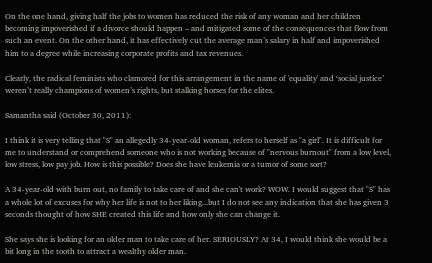On the one hand, giving half the jobs to women has reduced the risk of any woman and her children becoming impoverished if a divorce should happen – and mitigated some of the consequences that flow from such an event. On the other hand, it has effectively cut the average man’s salary in half and impoverished him to a degree while increasing corporate profits and tax revenues.

Clearly, the radical feminists who clamored for this arrangement in the name of 'equality' and ‘social justice’ weren’t really champions of women’s rights, but stalking horses for the elites.

Samantha said (October 30, 2011):

I think it is very telling that "S" an allegedly 34-year-old woman, refers to herself as "a girl". It is difficult for me to understand or comprehend someone who is not working because of "nervous burnout" from a low level, low stress, low pay job. How is this possible? Does she have leukemia or a tumor of some sort?

A 34-year-old with burn out, no family to take care of and she can't work? WOW. I would suggest that "S" has a whole lot of excuses for why her life is not to her liking...but I do not see any indication that she has given 3 seconds thought of how SHE created this life and how only she can change it.

She says she is looking for an older man to take care of her. SERIOUSLY? At 34, I would think she would be a bit long in the tooth to attract a wealthy older man.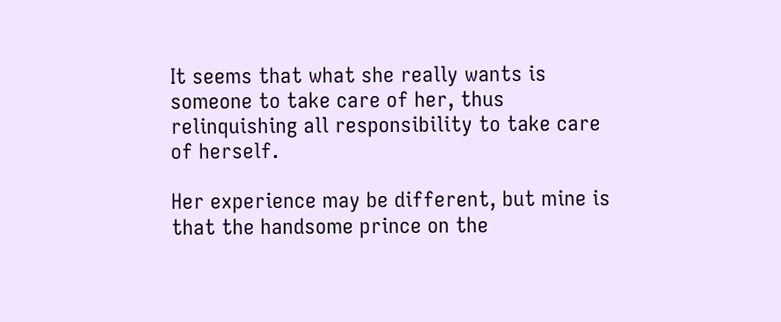It seems that what she really wants is someone to take care of her, thus relinquishing all responsibility to take care of herself.

Her experience may be different, but mine is that the handsome prince on the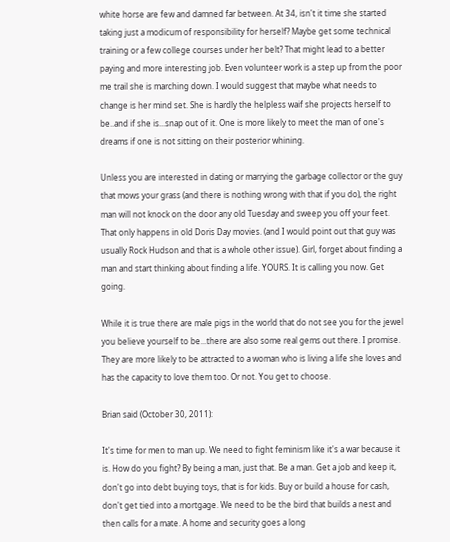white horse are few and damned far between. At 34, isn't it time she started taking just a modicum of responsibility for herself? Maybe get some technical training or a few college courses under her belt? That might lead to a better paying and more interesting job. Even volunteer work is a step up from the poor me trail she is marching down. I would suggest that maybe what needs to change is her mind set. She is hardly the helpless waif she projects herself to be..and if she is...snap out of it. One is more likely to meet the man of one's dreams if one is not sitting on their posterior whining.

Unless you are interested in dating or marrying the garbage collector or the guy that mows your grass (and there is nothing wrong with that if you do), the right man will not knock on the door any old Tuesday and sweep you off your feet. That only happens in old Doris Day movies. (and I would point out that guy was usually Rock Hudson and that is a whole other issue). Girl, forget about finding a man and start thinking about finding a life. YOURS. It is calling you now. Get going.

While it is true there are male pigs in the world that do not see you for the jewel you believe yourself to be...there are also some real gems out there. I promise. They are more likely to be attracted to a woman who is living a life she loves and has the capacity to love them too. Or not. You get to choose.

Brian said (October 30, 2011):

It's time for men to man up. We need to fight feminism like it's a war because it is. How do you fight? By being a man, just that. Be a man. Get a job and keep it, don't go into debt buying toys, that is for kids. Buy or build a house for cash, don't get tied into a mortgage. We need to be the bird that builds a nest and then calls for a mate. A home and security goes a long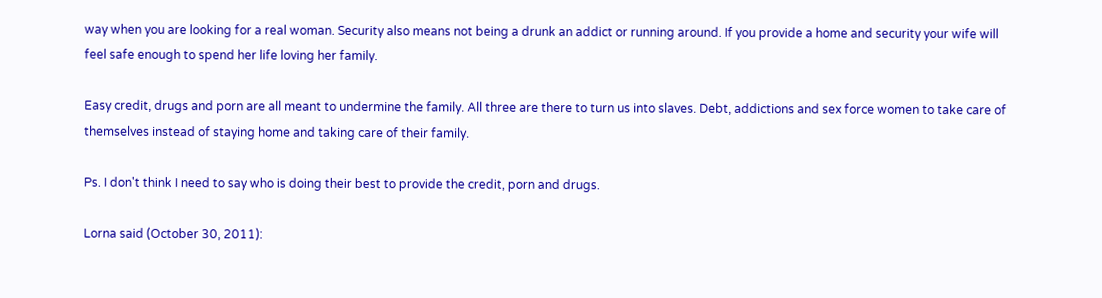way when you are looking for a real woman. Security also means not being a drunk an addict or running around. If you provide a home and security your wife will feel safe enough to spend her life loving her family.

Easy credit, drugs and porn are all meant to undermine the family. All three are there to turn us into slaves. Debt, addictions and sex force women to take care of themselves instead of staying home and taking care of their family.

Ps. I don't think I need to say who is doing their best to provide the credit, porn and drugs.

Lorna said (October 30, 2011):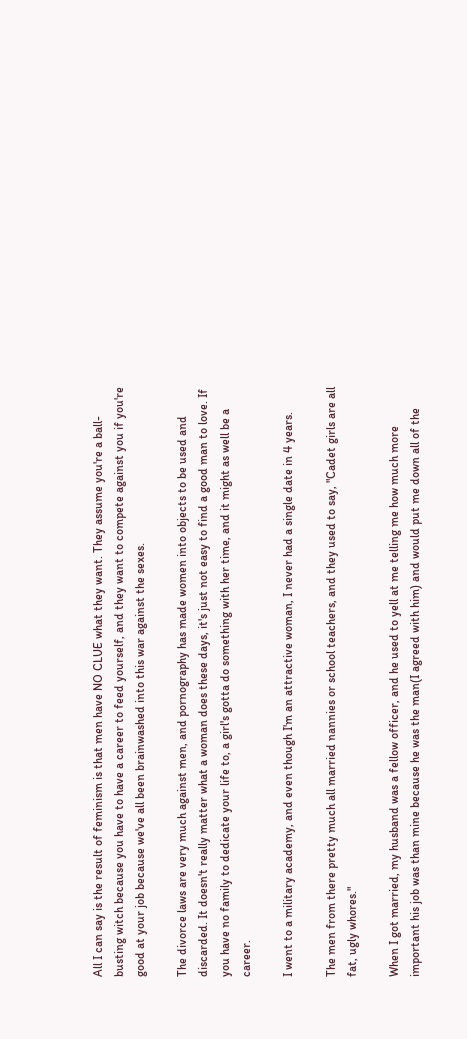All I can say is the result of feminism is that men have NO CLUE what they want. They assume you're a ball-busting witch because you have to have a career to feed yourself, and they want to compete against you if you're good at your job because we've all been brainwashed into this war against the sexes.

The divorce laws are very much against men, and pornography has made women into objects to be used and discarded. It doesn't really matter what a woman does these days, it's just not easy to find a good man to love. If you have no family to dedicate your life to, a girl's gotta do something with her time, and it might as well be a career.

I went to a military academy, and even though I'm an attractive woman, I never had a single date in 4 years.

The men from there pretty much all married nannies or school teachers, and they used to say, "Cadet girls are all fat, ugly whores."

When I got married, my husband was a fellow officer, and he used to yell at me telling me how much more important his job was than mine because he was the man(I agreed with him) and would put me down all of the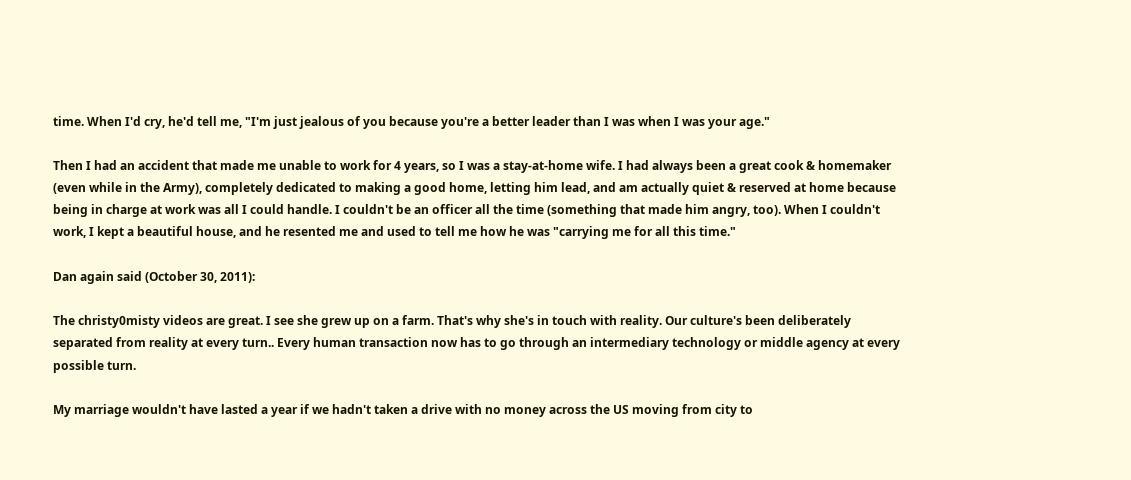time. When I'd cry, he'd tell me, "I'm just jealous of you because you're a better leader than I was when I was your age."

Then I had an accident that made me unable to work for 4 years, so I was a stay-at-home wife. I had always been a great cook & homemaker (even while in the Army), completely dedicated to making a good home, letting him lead, and am actually quiet & reserved at home because being in charge at work was all I could handle. I couldn't be an officer all the time (something that made him angry, too). When I couldn't work, I kept a beautiful house, and he resented me and used to tell me how he was "carrying me for all this time."

Dan again said (October 30, 2011):

The christy0misty videos are great. I see she grew up on a farm. That's why she's in touch with reality. Our culture's been deliberately separated from reality at every turn.. Every human transaction now has to go through an intermediary technology or middle agency at every possible turn.

My marriage wouldn't have lasted a year if we hadn't taken a drive with no money across the US moving from city to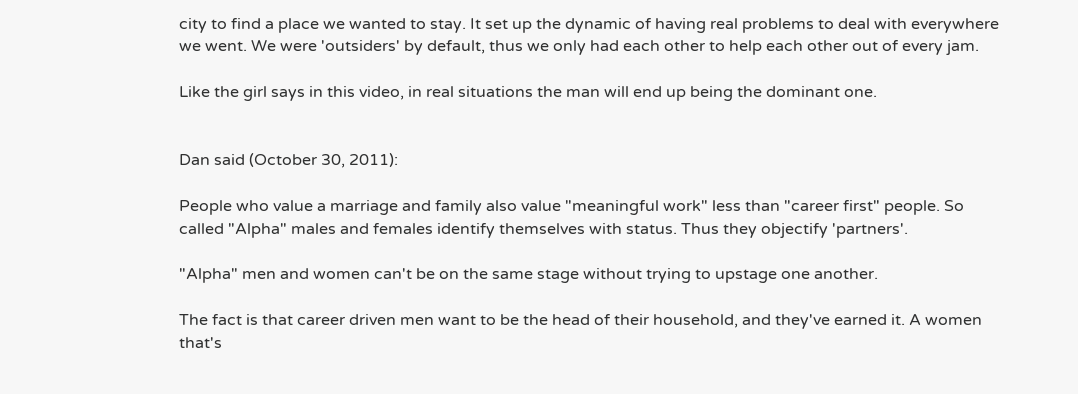city to find a place we wanted to stay. It set up the dynamic of having real problems to deal with everywhere we went. We were 'outsiders' by default, thus we only had each other to help each other out of every jam.

Like the girl says in this video, in real situations the man will end up being the dominant one.


Dan said (October 30, 2011):

People who value a marriage and family also value "meaningful work" less than "career first" people. So called "Alpha" males and females identify themselves with status. Thus they objectify 'partners'.

"Alpha" men and women can't be on the same stage without trying to upstage one another.

The fact is that career driven men want to be the head of their household, and they've earned it. A women that's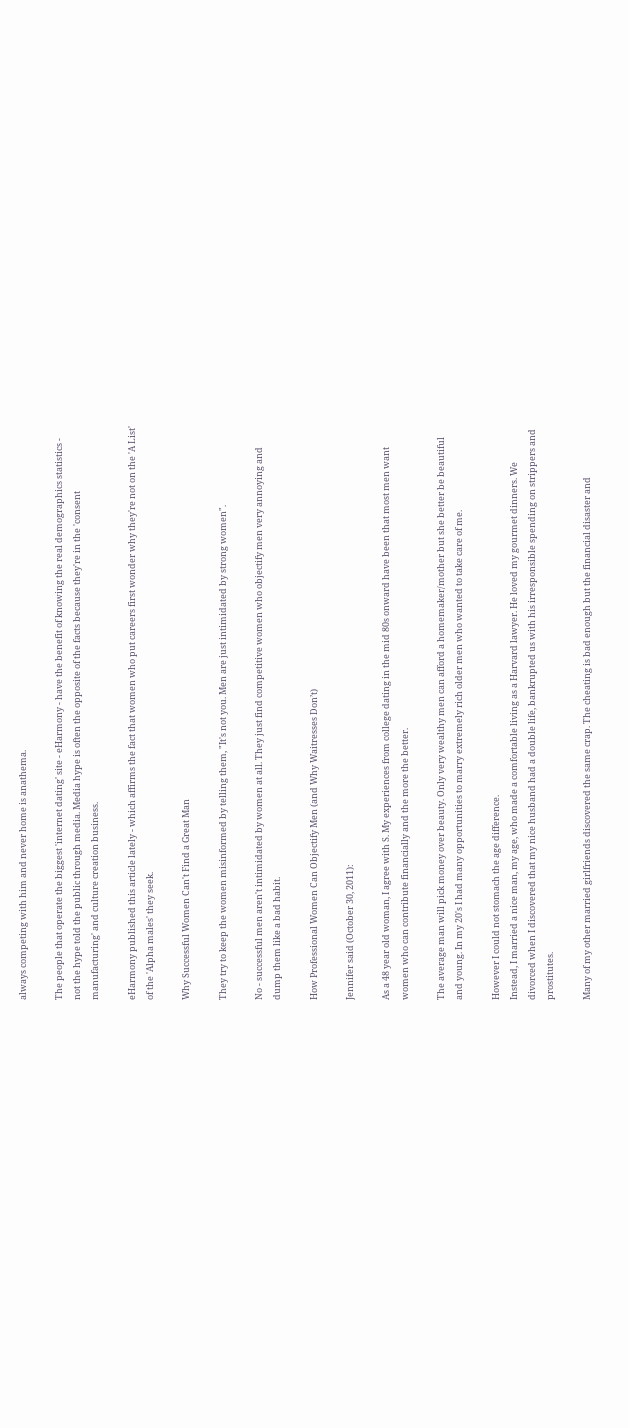always competing with him and never home is anathema.

The people that operate the biggest 'internet dating' site - eHarmony - have the benefit of knowing the real demographics statistics - not the hype told the public through media. Media hype is often the opposite of the facts because they're in the 'consent manufacturing' and culture creation business.

eHarmony published this article lately - which affirms the fact that women who put careers first wonder why they're not on the 'A List' of the 'Alpha males' they seek.

Why Successful Women Can't Find a Great Man

They try to keep the women misinformed by telling them, "It's not you. Men are just intimidated by strong women".

No - successful men aren't intimidated by women at all. They just find competitive women who objectify men very annoying and dump them like a bad habit.

How Professional Women Can Objectify Men (and Why Waitresses Don’t)

Jennifer said (October 30, 2011):

As a 48 year old woman, I agree with S. My experiences from college dating in the mid 80s onward have been that most men want women who can contribute financially and the more the better.

The average man will pick money over beauty. Only very wealthy men can afford a homemaker/mother but she better be beautiful and young. In my 20's I had many opportunities to marry extremely rich older men who wanted to take care of me.

However I could not stomach the age difference.
Instead, I married a nice man, my age, who made a comfortable living as a Harvard lawyer. He loved my gourmet dinners. We divorced when I discovered that my nice husband had a double life, bankrupted us with his irresponsible spending on strippers and prostitutes.

Many of my other married girlfriends discovered the same crap. The cheating is bad enough but the financial disaster and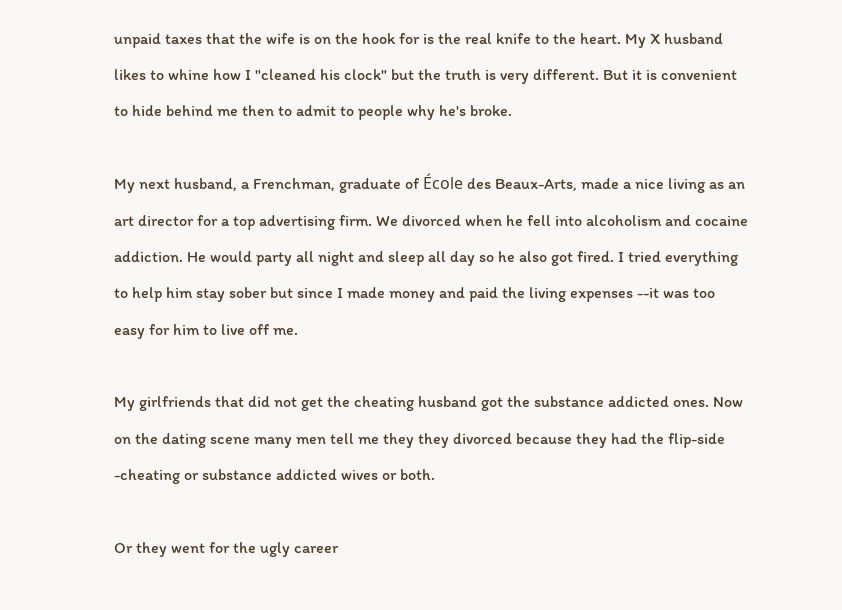unpaid taxes that the wife is on the hook for is the real knife to the heart. My X husband likes to whine how I "cleaned his clock" but the truth is very different. But it is convenient to hide behind me then to admit to people why he's broke.

My next husband, a Frenchman, graduate of École des Beaux-Arts, made a nice living as an art director for a top advertising firm. We divorced when he fell into alcoholism and cocaine addiction. He would party all night and sleep all day so he also got fired. I tried everything to help him stay sober but since I made money and paid the living expenses --it was too easy for him to live off me.

My girlfriends that did not get the cheating husband got the substance addicted ones. Now on the dating scene many men tell me they they divorced because they had the flip-side -cheating or substance addicted wives or both.

Or they went for the ugly career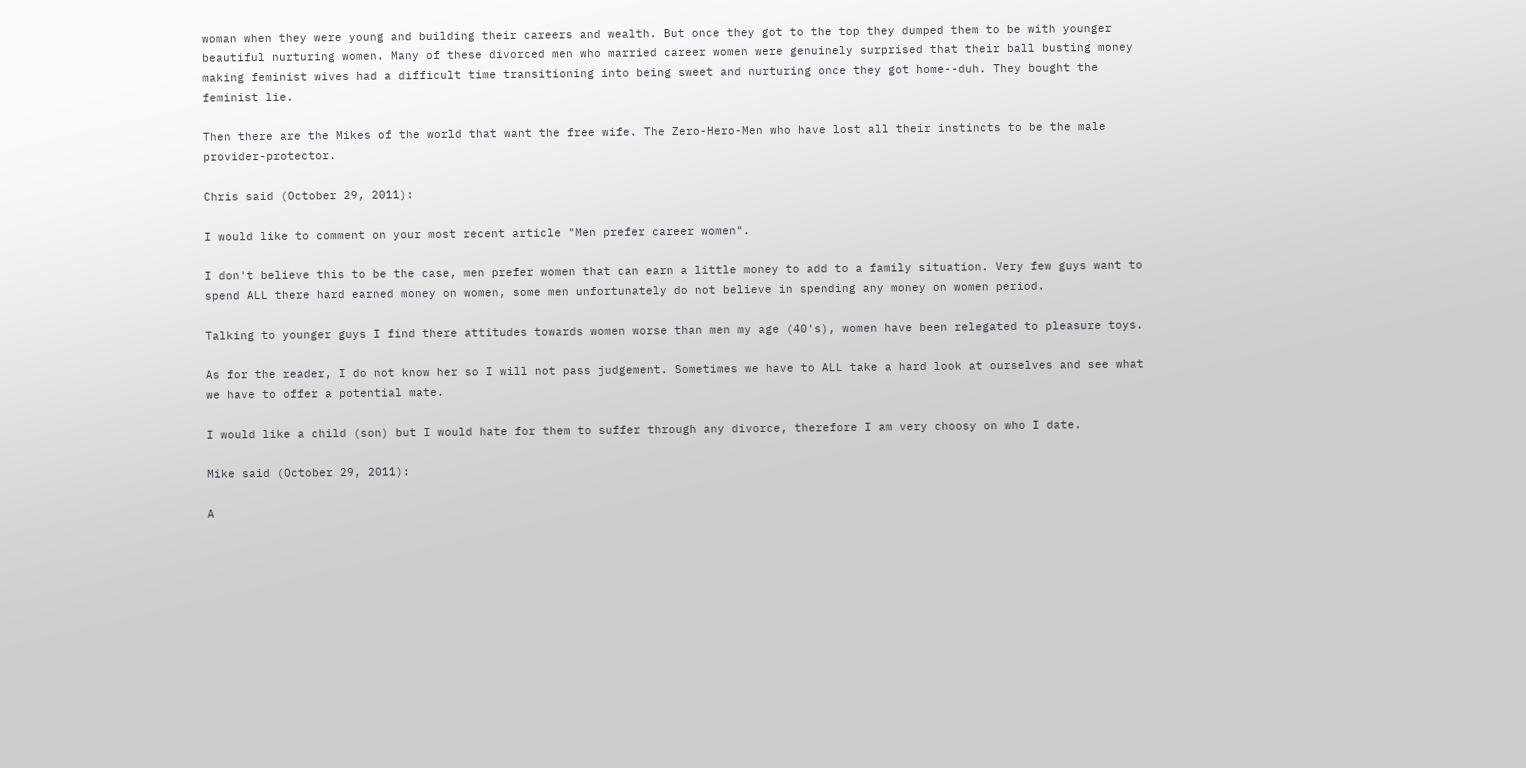woman when they were young and building their careers and wealth. But once they got to the top they dumped them to be with younger beautiful nurturing women. Many of these divorced men who married career women were genuinely surprised that their ball busting money making feminist wives had a difficult time transitioning into being sweet and nurturing once they got home--duh. They bought the feminist lie.

Then there are the Mikes of the world that want the free wife. The Zero-Hero-Men who have lost all their instincts to be the male provider-protector.

Chris said (October 29, 2011):

I would like to comment on your most recent article "Men prefer career women".

I don't believe this to be the case, men prefer women that can earn a little money to add to a family situation. Very few guys want to spend ALL there hard earned money on women, some men unfortunately do not believe in spending any money on women period.

Talking to younger guys I find there attitudes towards women worse than men my age (40's), women have been relegated to pleasure toys.

As for the reader, I do not know her so I will not pass judgement. Sometimes we have to ALL take a hard look at ourselves and see what we have to offer a potential mate.

I would like a child (son) but I would hate for them to suffer through any divorce, therefore I am very choosy on who I date.

Mike said (October 29, 2011):

A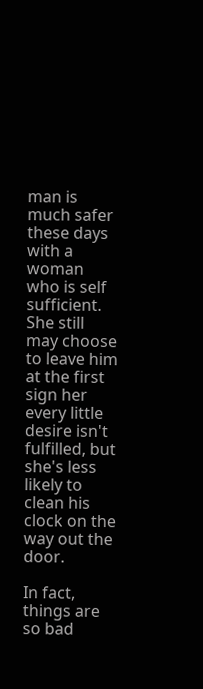man is much safer these days with a woman who is self sufficient. She still may choose to leave him at the first sign her every little desire isn't fulfilled, but she's less likely to clean his clock on the way out the door.

In fact, things are so bad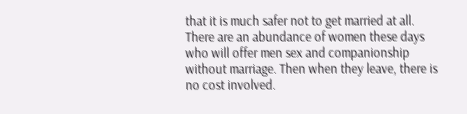that it is much safer not to get married at all. There are an abundance of women these days who will offer men sex and companionship without marriage. Then when they leave, there is no cost involved.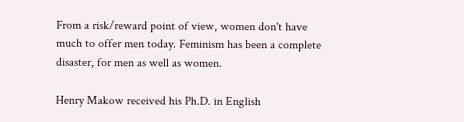From a risk/reward point of view, women don't have much to offer men today. Feminism has been a complete disaster, for men as well as women.

Henry Makow received his Ph.D. in English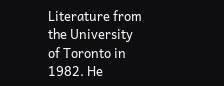Literature from the University of Toronto in 1982. He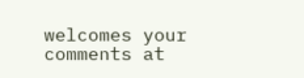welcomes your comments at